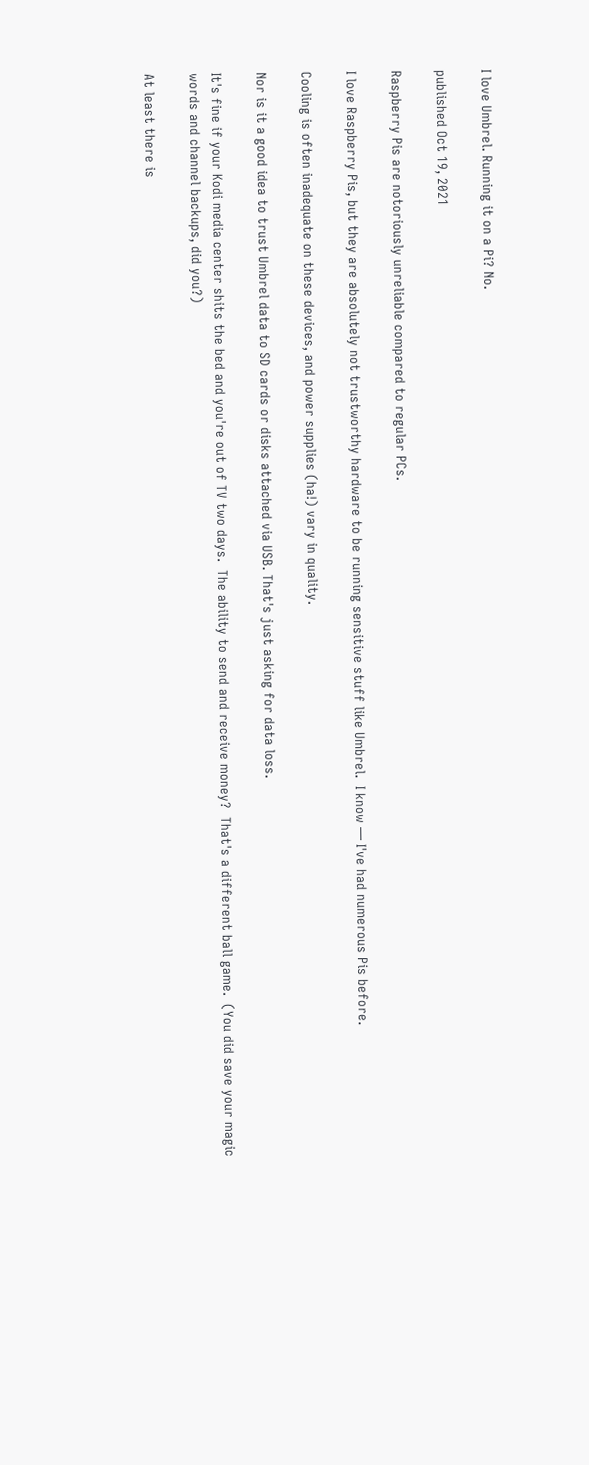I love Umbrel. Running it on a Pi? No.

published Oct 19, 2021

Raspberry Pis are notoriously unreliable compared to regular PCs.

I love Raspberry Pis, but they are absolutely not trustworthy hardware to be running sensitive stuff like Umbrel.  I know — I've had numerous Pis before.

Cooling is often inadequate on these devices, and power supplies (ha!) vary in quality.

Nor is it a good idea to trust Umbrel data to SD cards or disks attached via USB. That's just asking for data loss.

It's fine if your Kodi media center shits the bed and you're out of TV two days.  The ability to send and receive money?  That's a different ball game.  (You did save your magic words and channel backups, did you?)

At least there is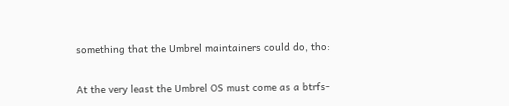something that the Umbrel maintainers could do, tho:

At the very least the Umbrel OS must come as a btrfs-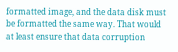formatted image, and the data disk must be formatted the same way. That would at least ensure that data corruption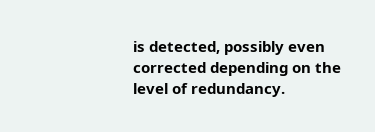is detected, possibly even corrected depending on the level of redundancy.